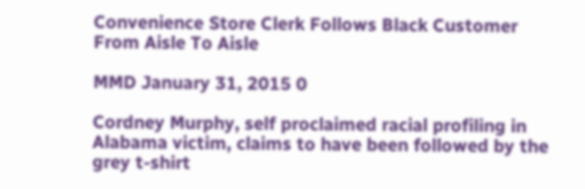Convenience Store Clerk Follows Black Customer From Aisle To Aisle

MMD January 31, 2015 0

Cordney Murphy, self proclaimed racial profiling in Alabama victim, claims to have been followed by the grey t-shirt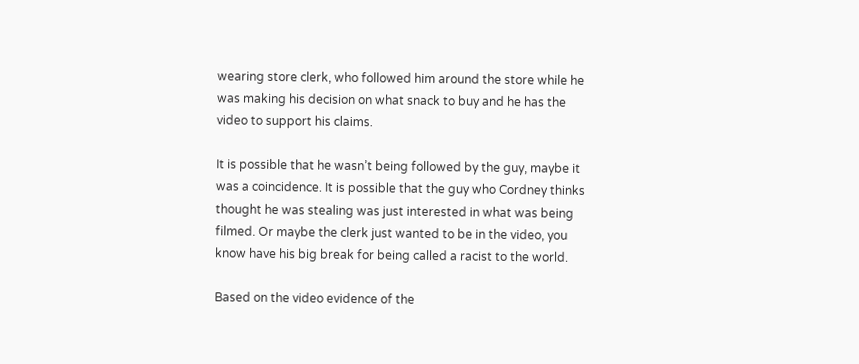wearing store clerk, who followed him around the store while he was making his decision on what snack to buy and he has the video to support his claims.

It is possible that he wasn’t being followed by the guy, maybe it was a coincidence. It is possible that the guy who Cordney thinks thought he was stealing was just interested in what was being filmed. Or maybe the clerk just wanted to be in the video, you know have his big break for being called a racist to the world.

Based on the video evidence of the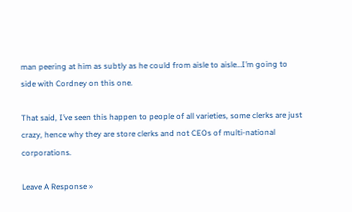man peering at him as subtly as he could from aisle to aisle…I’m going to side with Cordney on this one.

That said, I’ve seen this happen to people of all varieties, some clerks are just crazy, hence why they are store clerks and not CEOs of multi-national corporations.

Leave A Response »